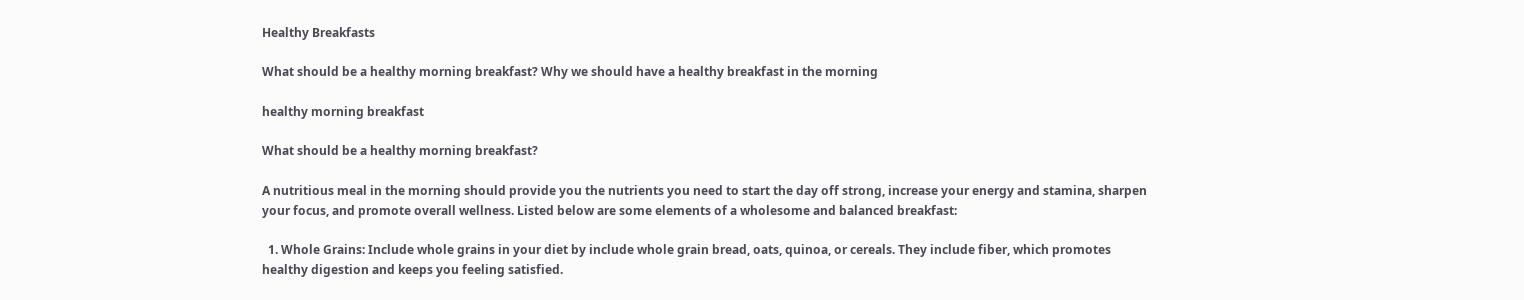Healthy Breakfasts

What should be a healthy morning breakfast? Why we should have a healthy breakfast in the morning

healthy morning breakfast

What should be a healthy morning breakfast?

A nutritious meal in the morning should provide you the nutrients you need to start the day off strong, increase your energy and stamina, sharpen your focus, and promote overall wellness. Listed below are some elements of a wholesome and balanced breakfast:

  1. Whole Grains: Include whole grains in your diet by include whole grain bread, oats, quinoa, or cereals. They include fiber, which promotes healthy digestion and keeps you feeling satisfied.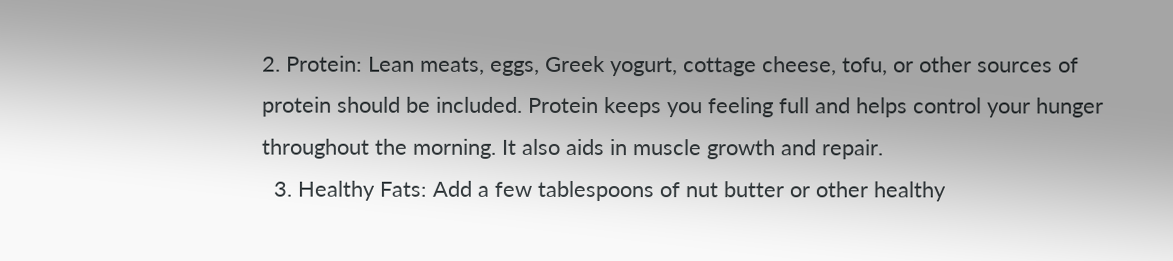2. Protein: Lean meats, eggs, Greek yogurt, cottage cheese, tofu, or other sources of protein should be included. Protein keeps you feeling full and helps control your hunger throughout the morning. It also aids in muscle growth and repair.
  3. Healthy Fats: Add a few tablespoons of nut butter or other healthy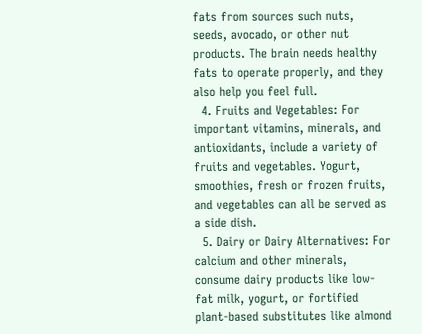fats from sources such nuts, seeds, avocado, or other nut products. The brain needs healthy fats to operate properly, and they also help you feel full.
  4. Fruits and Vegetables: For important vitamins, minerals, and antioxidants, include a variety of fruits and vegetables. Yogurt, smoothies, fresh or frozen fruits, and vegetables can all be served as a side dish.
  5. Dairy or Dairy Alternatives: For calcium and other minerals, consume dairy products like low-fat milk, yogurt, or fortified plant-based substitutes like almond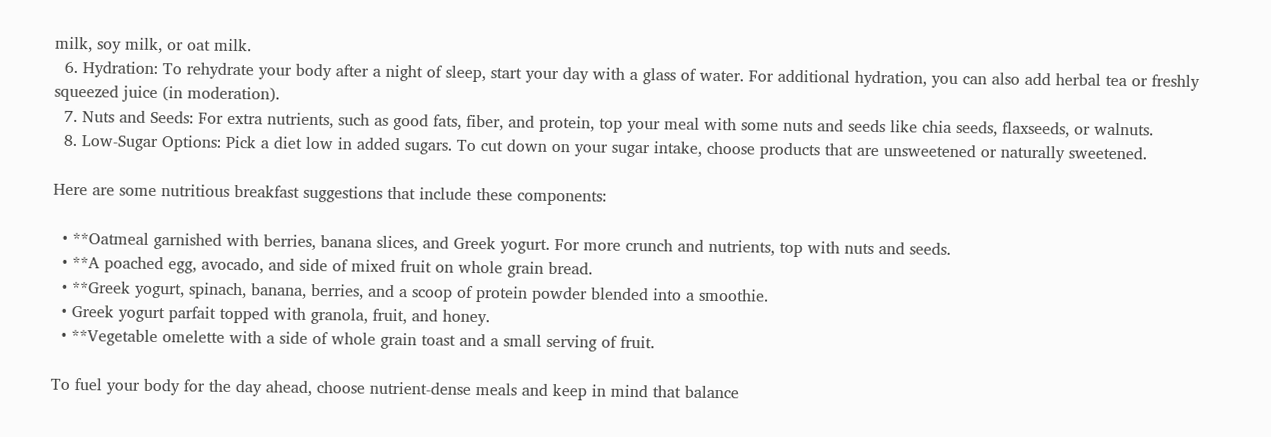milk, soy milk, or oat milk.
  6. Hydration: To rehydrate your body after a night of sleep, start your day with a glass of water. For additional hydration, you can also add herbal tea or freshly squeezed juice (in moderation).
  7. Nuts and Seeds: For extra nutrients, such as good fats, fiber, and protein, top your meal with some nuts and seeds like chia seeds, flaxseeds, or walnuts.
  8. Low-Sugar Options: Pick a diet low in added sugars. To cut down on your sugar intake, choose products that are unsweetened or naturally sweetened.

Here are some nutritious breakfast suggestions that include these components:

  • **Oatmeal garnished with berries, banana slices, and Greek yogurt. For more crunch and nutrients, top with nuts and seeds.
  • **A poached egg, avocado, and side of mixed fruit on whole grain bread.
  • **Greek yogurt, spinach, banana, berries, and a scoop of protein powder blended into a smoothie.
  • Greek yogurt parfait topped with granola, fruit, and honey.
  • **Vegetable omelette with a side of whole grain toast and a small serving of fruit.

To fuel your body for the day ahead, choose nutrient-dense meals and keep in mind that balance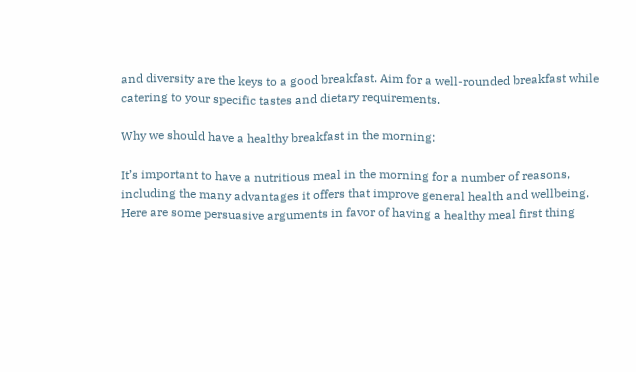and diversity are the keys to a good breakfast. Aim for a well-rounded breakfast while catering to your specific tastes and dietary requirements.

Why we should have a healthy breakfast in the morning:

It’s important to have a nutritious meal in the morning for a number of reasons, including the many advantages it offers that improve general health and wellbeing. Here are some persuasive arguments in favor of having a healthy meal first thing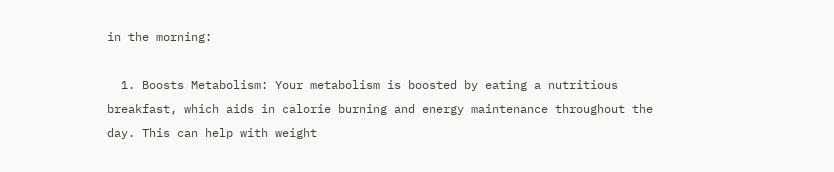in the morning:

  1. Boosts Metabolism: Your metabolism is boosted by eating a nutritious breakfast, which aids in calorie burning and energy maintenance throughout the day. This can help with weight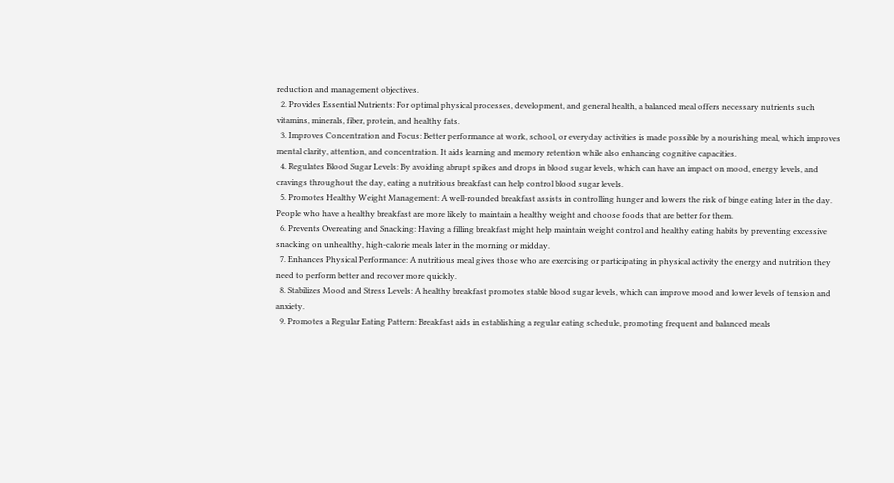reduction and management objectives.
  2. Provides Essential Nutrients: For optimal physical processes, development, and general health, a balanced meal offers necessary nutrients such vitamins, minerals, fiber, protein, and healthy fats.
  3. Improves Concentration and Focus: Better performance at work, school, or everyday activities is made possible by a nourishing meal, which improves mental clarity, attention, and concentration. It aids learning and memory retention while also enhancing cognitive capacities.
  4. Regulates Blood Sugar Levels: By avoiding abrupt spikes and drops in blood sugar levels, which can have an impact on mood, energy levels, and cravings throughout the day, eating a nutritious breakfast can help control blood sugar levels.
  5. Promotes Healthy Weight Management: A well-rounded breakfast assists in controlling hunger and lowers the risk of binge eating later in the day. People who have a healthy breakfast are more likely to maintain a healthy weight and choose foods that are better for them.
  6. Prevents Overeating and Snacking: Having a filling breakfast might help maintain weight control and healthy eating habits by preventing excessive snacking on unhealthy, high-calorie meals later in the morning or midday.
  7. Enhances Physical Performance: A nutritious meal gives those who are exercising or participating in physical activity the energy and nutrition they need to perform better and recover more quickly.
  8. Stabilizes Mood and Stress Levels: A healthy breakfast promotes stable blood sugar levels, which can improve mood and lower levels of tension and anxiety.
  9. Promotes a Regular Eating Pattern: Breakfast aids in establishing a regular eating schedule, promoting frequent and balanced meals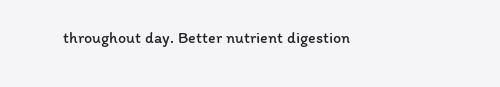throughout day. Better nutrient digestion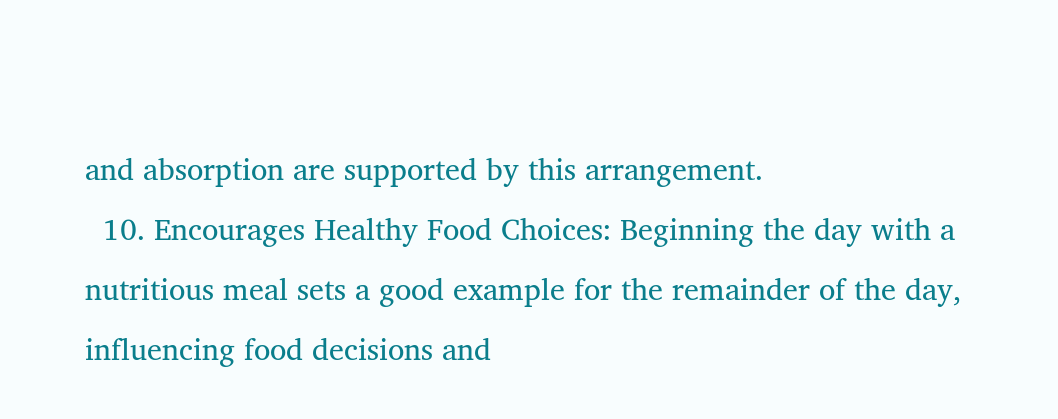and absorption are supported by this arrangement.
  10. Encourages Healthy Food Choices: Beginning the day with a nutritious meal sets a good example for the remainder of the day, influencing food decisions and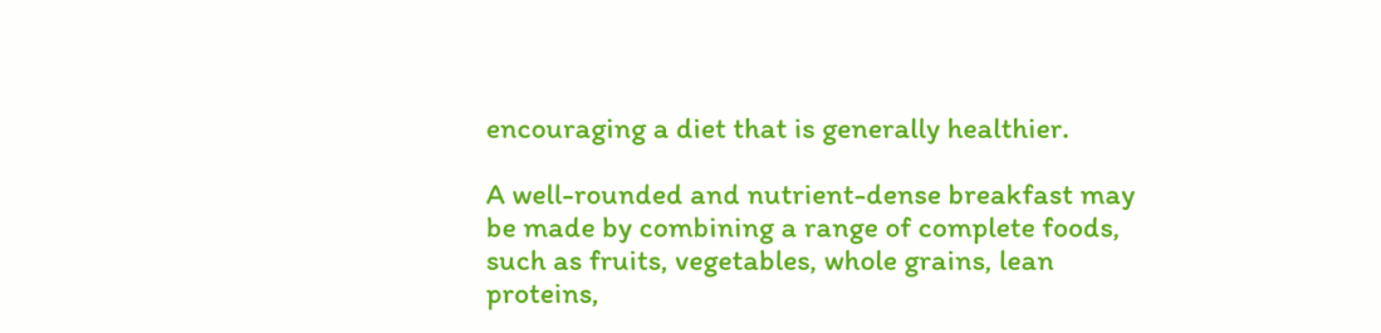encouraging a diet that is generally healthier.

A well-rounded and nutrient-dense breakfast may be made by combining a range of complete foods, such as fruits, vegetables, whole grains, lean proteins,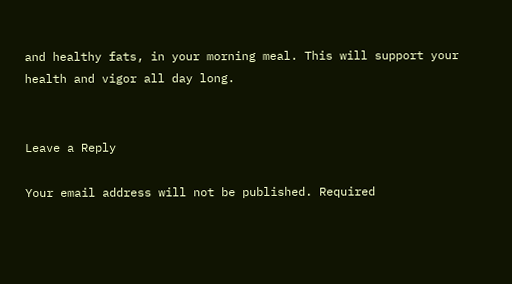and healthy fats, in your morning meal. This will support your health and vigor all day long.


Leave a Reply

Your email address will not be published. Required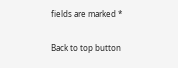fields are marked *

Back to top button